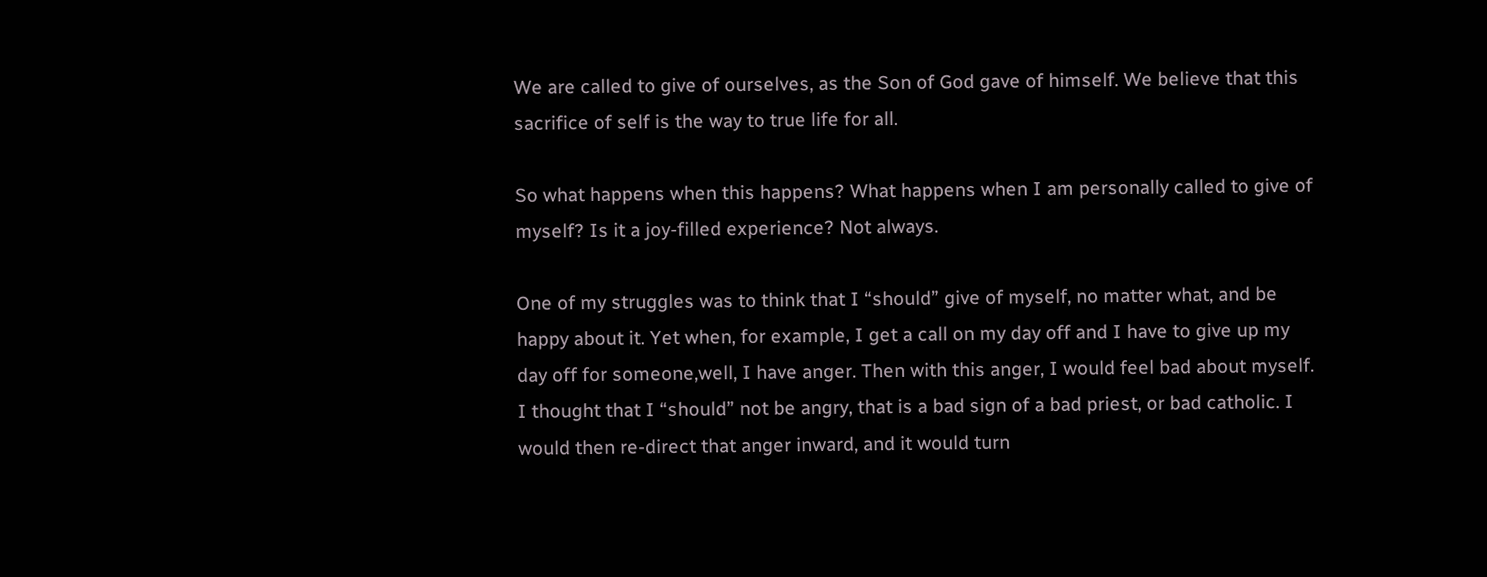We are called to give of ourselves, as the Son of God gave of himself. We believe that this sacrifice of self is the way to true life for all.

So what happens when this happens? What happens when I am personally called to give of myself? Is it a joy-filled experience? Not always.

One of my struggles was to think that I “should” give of myself, no matter what, and be happy about it. Yet when, for example, I get a call on my day off and I have to give up my day off for someone,well, I have anger. Then with this anger, I would feel bad about myself.
I thought that I “should” not be angry, that is a bad sign of a bad priest, or bad catholic. I would then re-direct that anger inward, and it would turn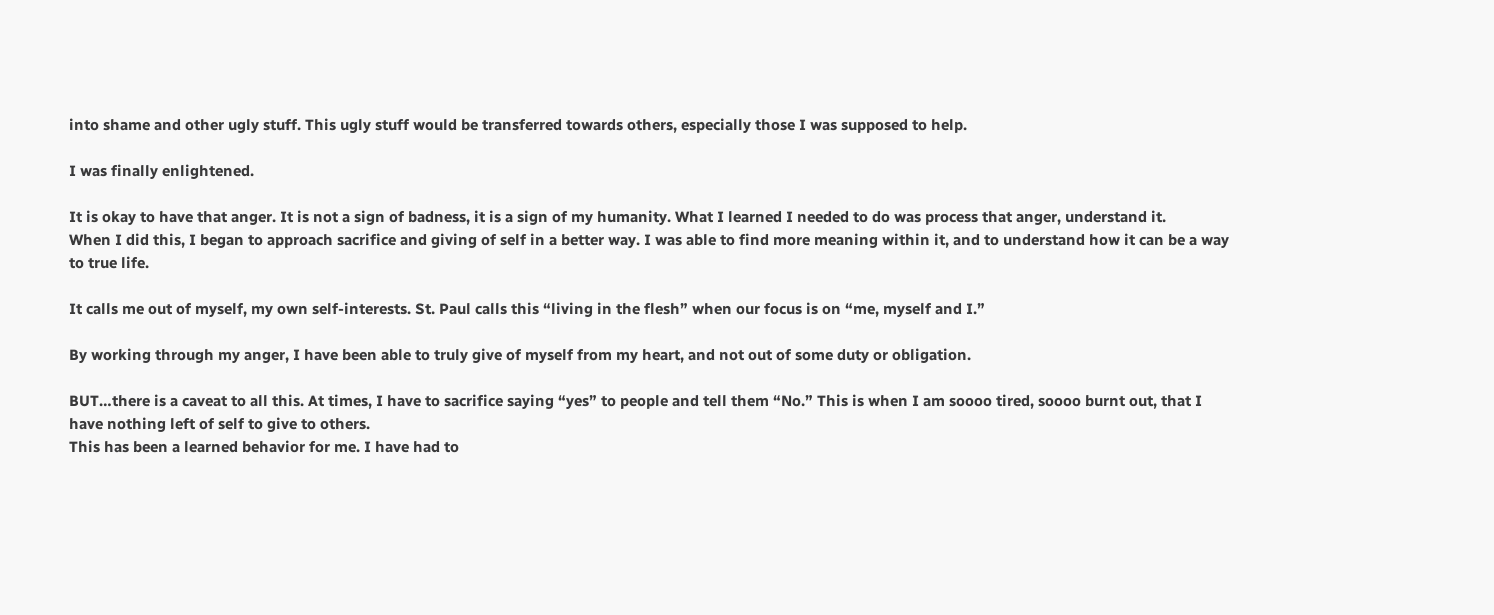into shame and other ugly stuff. This ugly stuff would be transferred towards others, especially those I was supposed to help.

I was finally enlightened.

It is okay to have that anger. It is not a sign of badness, it is a sign of my humanity. What I learned I needed to do was process that anger, understand it.
When I did this, I began to approach sacrifice and giving of self in a better way. I was able to find more meaning within it, and to understand how it can be a way to true life.

It calls me out of myself, my own self-interests. St. Paul calls this “living in the flesh” when our focus is on “me, myself and I.”

By working through my anger, I have been able to truly give of myself from my heart, and not out of some duty or obligation.

BUT…there is a caveat to all this. At times, I have to sacrifice saying “yes” to people and tell them “No.” This is when I am soooo tired, soooo burnt out, that I have nothing left of self to give to others.
This has been a learned behavior for me. I have had to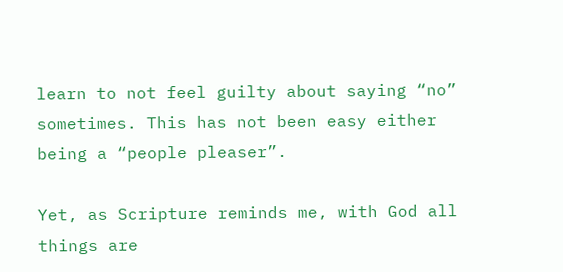learn to not feel guilty about saying “no” sometimes. This has not been easy either being a “people pleaser”.

Yet, as Scripture reminds me, with God all things are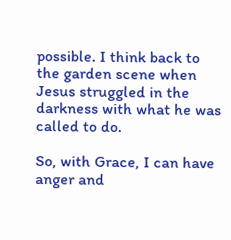possible. I think back to the garden scene when Jesus struggled in the darkness with what he was called to do.

So, with Grace, I can have anger and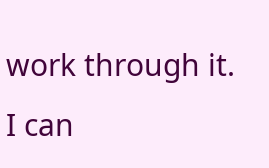work through it. I can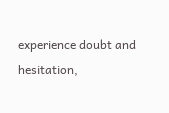experience doubt and hesitation,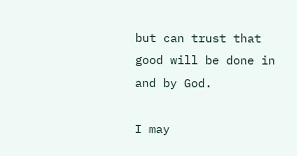but can trust that good will be done in and by God.

I may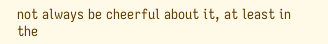not always be cheerful about it, at least in the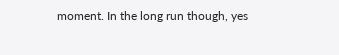moment. In the long run though, yes